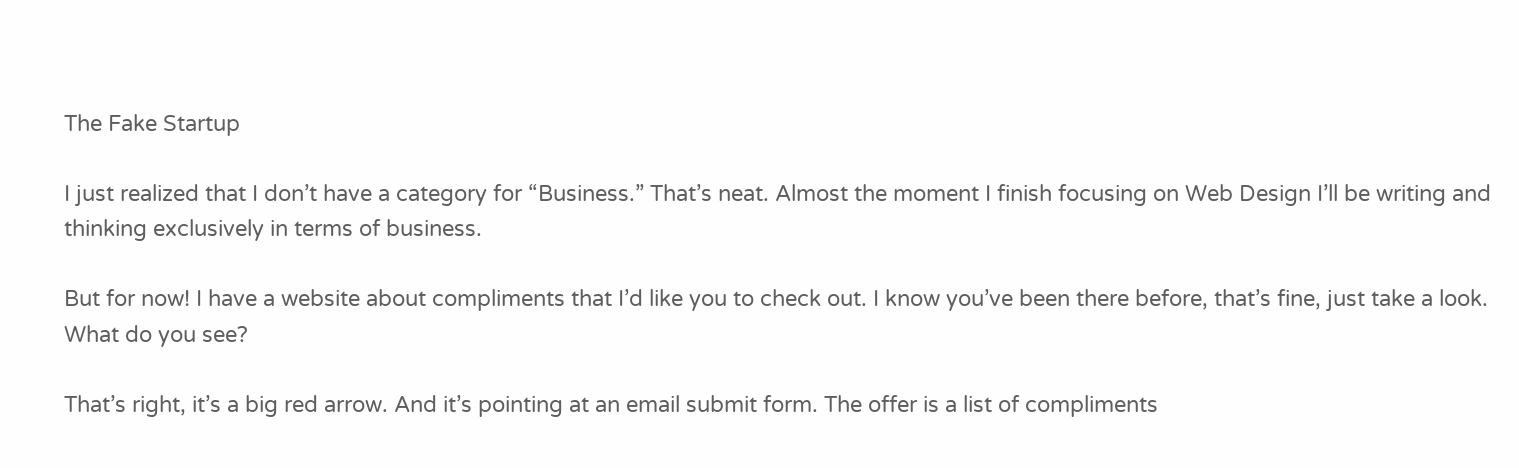The Fake Startup

I just realized that I don’t have a category for “Business.” That’s neat. Almost the moment I finish focusing on Web Design I’ll be writing and thinking exclusively in terms of business.

But for now! I have a website about compliments that I’d like you to check out. I know you’ve been there before, that’s fine, just take a look. What do you see?

That’s right, it’s a big red arrow. And it’s pointing at an email submit form. The offer is a list of compliments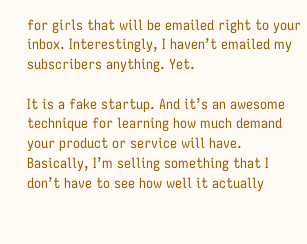for girls that will be emailed right to your inbox. Interestingly, I haven’t emailed my subscribers anything. Yet.

It is a fake startup. And it’s an awesome technique for learning how much demand your product or service will have. Basically, I’m selling something that I don’t have to see how well it actually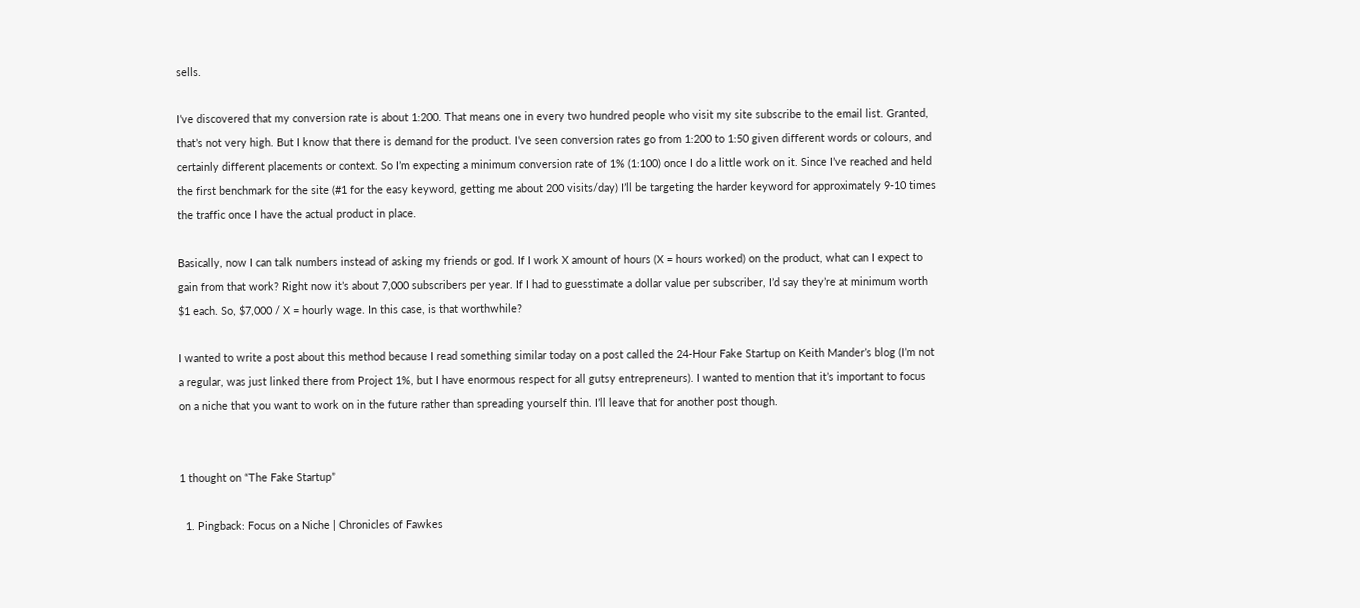sells.

I’ve discovered that my conversion rate is about 1:200. That means one in every two hundred people who visit my site subscribe to the email list. Granted, that’s not very high. But I know that there is demand for the product. I’ve seen conversion rates go from 1:200 to 1:50 given different words or colours, and certainly different placements or context. So I’m expecting a minimum conversion rate of 1% (1:100) once I do a little work on it. Since I’ve reached and held the first benchmark for the site (#1 for the easy keyword, getting me about 200 visits/day) I’ll be targeting the harder keyword for approximately 9-10 times the traffic once I have the actual product in place.

Basically, now I can talk numbers instead of asking my friends or god. If I work X amount of hours (X = hours worked) on the product, what can I expect to gain from that work? Right now it’s about 7,000 subscribers per year. If I had to guesstimate a dollar value per subscriber, I’d say they’re at minimum worth $1 each. So, $7,000 / X = hourly wage. In this case, is that worthwhile?

I wanted to write a post about this method because I read something similar today on a post called the 24-Hour Fake Startup on Keith Mander’s blog (I’m not a regular, was just linked there from Project 1%, but I have enormous respect for all gutsy entrepreneurs). I wanted to mention that it’s important to focus on a niche that you want to work on in the future rather than spreading yourself thin. I’ll leave that for another post though.


1 thought on “The Fake Startup”

  1. Pingback: Focus on a Niche | Chronicles of Fawkes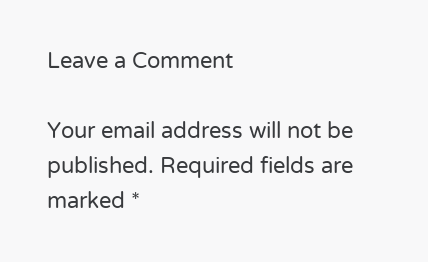Leave a Comment

Your email address will not be published. Required fields are marked *